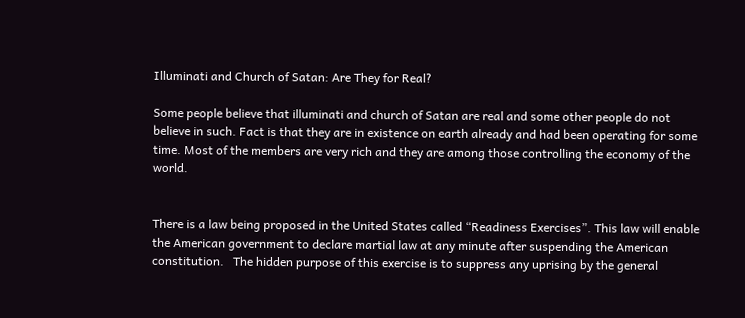Illuminati and Church of Satan: Are They for Real?

Some people believe that illuminati and church of Satan are real and some other people do not believe in such. Fact is that they are in existence on earth already and had been operating for some time. Most of the members are very rich and they are among those controlling the economy of the world.


There is a law being proposed in the United States called “Readiness Exercises”. This law will enable the American government to declare martial law at any minute after suspending the American constitution.   The hidden purpose of this exercise is to suppress any uprising by the general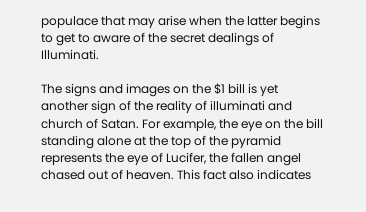populace that may arise when the latter begins to get to aware of the secret dealings of Illuminati.

The signs and images on the $1 bill is yet another sign of the reality of illuminati and church of Satan. For example, the eye on the bill standing alone at the top of the pyramid represents the eye of Lucifer, the fallen angel chased out of heaven. This fact also indicates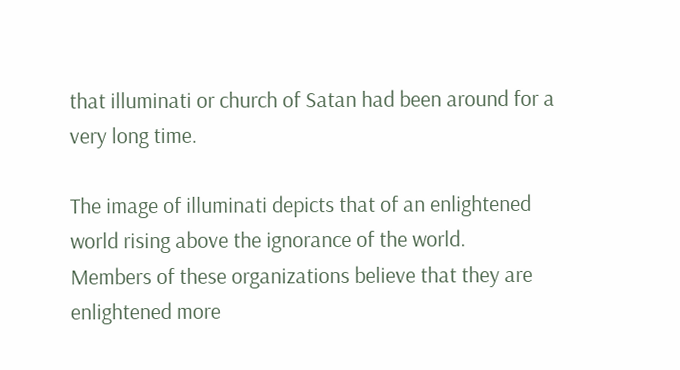that illuminati or church of Satan had been around for a very long time.

The image of illuminati depicts that of an enlightened world rising above the ignorance of the world.  Members of these organizations believe that they are enlightened more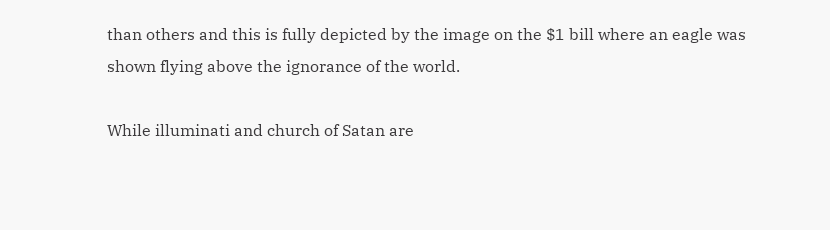than others and this is fully depicted by the image on the $1 bill where an eagle was shown flying above the ignorance of the world.

While illuminati and church of Satan are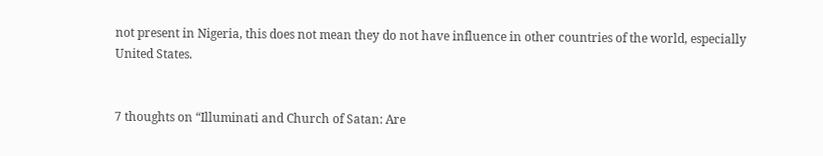not present in Nigeria, this does not mean they do not have influence in other countries of the world, especially United States.


7 thoughts on “Illuminati and Church of Satan: Are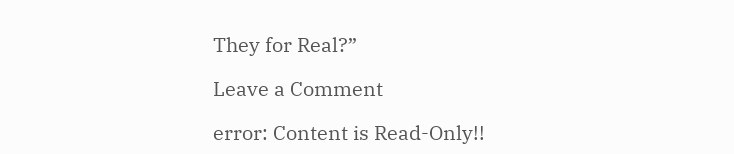They for Real?”

Leave a Comment

error: Content is Read-Only!!